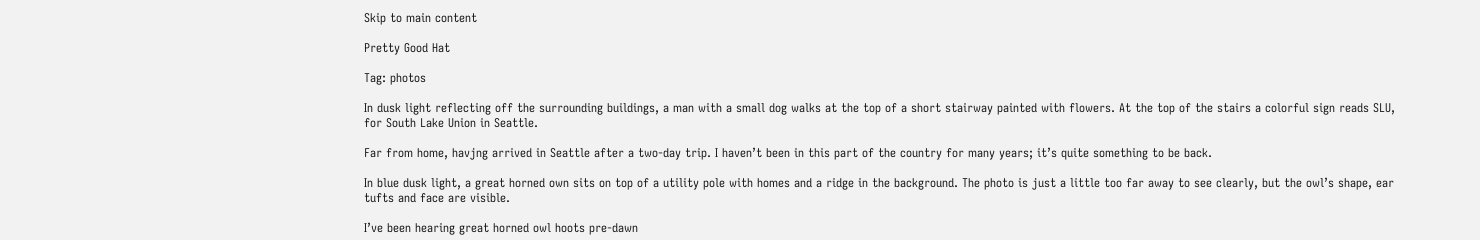Skip to main content

Pretty Good Hat

Tag: photos

In dusk light reflecting off the surrounding buildings, a man with a small dog walks at the top of a short stairway painted with flowers. At the top of the stairs a colorful sign reads SLU, for South Lake Union in Seattle.

Far from home, havjng arrived in Seattle after a two-day trip. I haven’t been in this part of the country for many years; it’s quite something to be back.

In blue dusk light, a great horned own sits on top of a utility pole with homes and a ridge in the background. The photo is just a little too far away to see clearly, but the owl’s shape, ear tufts and face are visible.

I’ve been hearing great horned owl hoots pre-dawn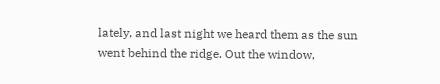lately, and last night we heard them as the sun went behind the ridge. Out the window,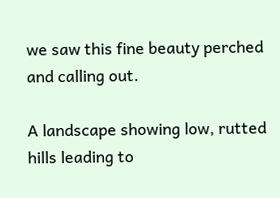we saw this fine beauty perched and calling out.

A landscape showing low, rutted hills leading to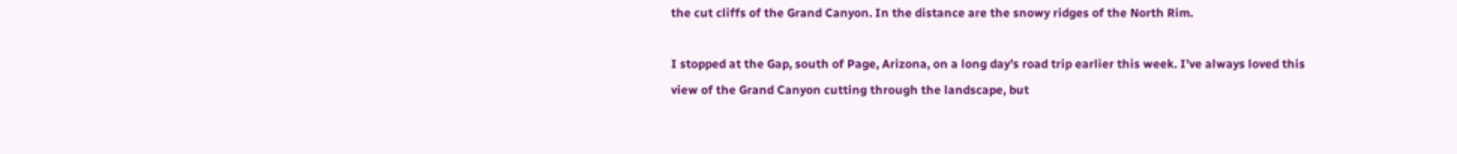the cut cliffs of the Grand Canyon. In the distance are the snowy ridges of the North Rim.

I stopped at the Gap, south of Page, Arizona, on a long day’s road trip earlier this week. I’ve always loved this view of the Grand Canyon cutting through the landscape, but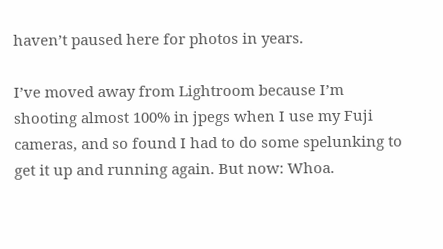haven’t paused here for photos in years.

I’ve moved away from Lightroom because I’m shooting almost 100% in jpegs when I use my Fuji cameras, and so found I had to do some spelunking to get it up and running again. But now: Whoa.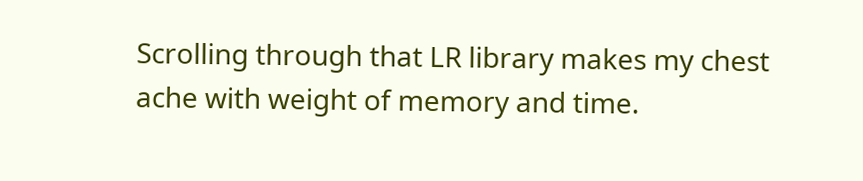Scrolling through that LR library makes my chest ache with weight of memory and time.